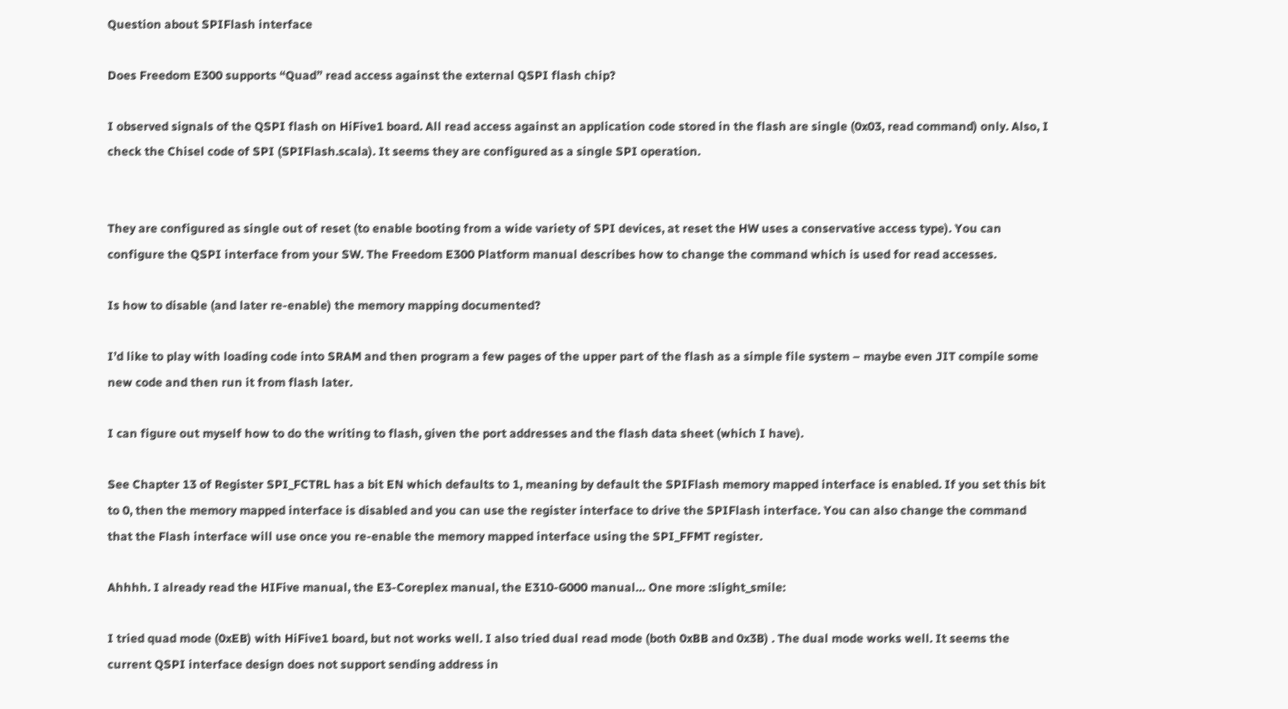Question about SPIFlash interface

Does Freedom E300 supports “Quad” read access against the external QSPI flash chip?

I observed signals of the QSPI flash on HiFive1 board. All read access against an application code stored in the flash are single (0x03, read command) only. Also, I check the Chisel code of SPI (SPIFlash.scala). It seems they are configured as a single SPI operation.


They are configured as single out of reset (to enable booting from a wide variety of SPI devices, at reset the HW uses a conservative access type). You can configure the QSPI interface from your SW. The Freedom E300 Platform manual describes how to change the command which is used for read accesses.

Is how to disable (and later re-enable) the memory mapping documented?

I’d like to play with loading code into SRAM and then program a few pages of the upper part of the flash as a simple file system – maybe even JIT compile some new code and then run it from flash later.

I can figure out myself how to do the writing to flash, given the port addresses and the flash data sheet (which I have).

See Chapter 13 of Register SPI_FCTRL has a bit EN which defaults to 1, meaning by default the SPIFlash memory mapped interface is enabled. If you set this bit to 0, then the memory mapped interface is disabled and you can use the register interface to drive the SPIFlash interface. You can also change the command that the Flash interface will use once you re-enable the memory mapped interface using the SPI_FFMT register.

Ahhhh. I already read the HIFive manual, the E3-Coreplex manual, the E310-G000 manual… One more :slight_smile:

I tried quad mode (0xEB) with HiFive1 board, but not works well. I also tried dual read mode (both 0xBB and 0x3B) . The dual mode works well. It seems the current QSPI interface design does not support sending address in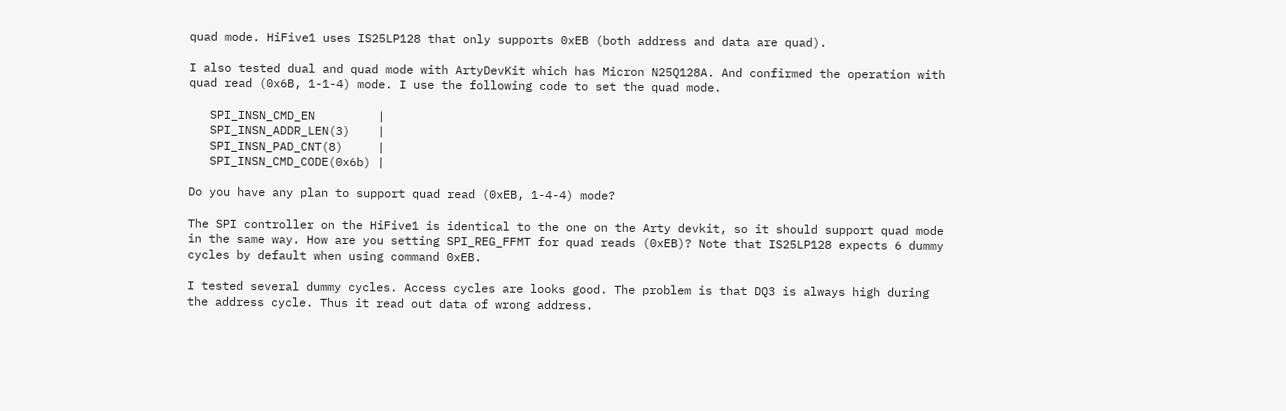quad mode. HiFive1 uses IS25LP128 that only supports 0xEB (both address and data are quad).

I also tested dual and quad mode with ArtyDevKit which has Micron N25Q128A. And confirmed the operation with quad read (0x6B, 1-1-4) mode. I use the following code to set the quad mode.

   SPI_INSN_CMD_EN         |
   SPI_INSN_ADDR_LEN(3)    |
   SPI_INSN_PAD_CNT(8)     |
   SPI_INSN_CMD_CODE(0x6b) |

Do you have any plan to support quad read (0xEB, 1-4-4) mode?

The SPI controller on the HiFive1 is identical to the one on the Arty devkit, so it should support quad mode in the same way. How are you setting SPI_REG_FFMT for quad reads (0xEB)? Note that IS25LP128 expects 6 dummy cycles by default when using command 0xEB.

I tested several dummy cycles. Access cycles are looks good. The problem is that DQ3 is always high during the address cycle. Thus it read out data of wrong address.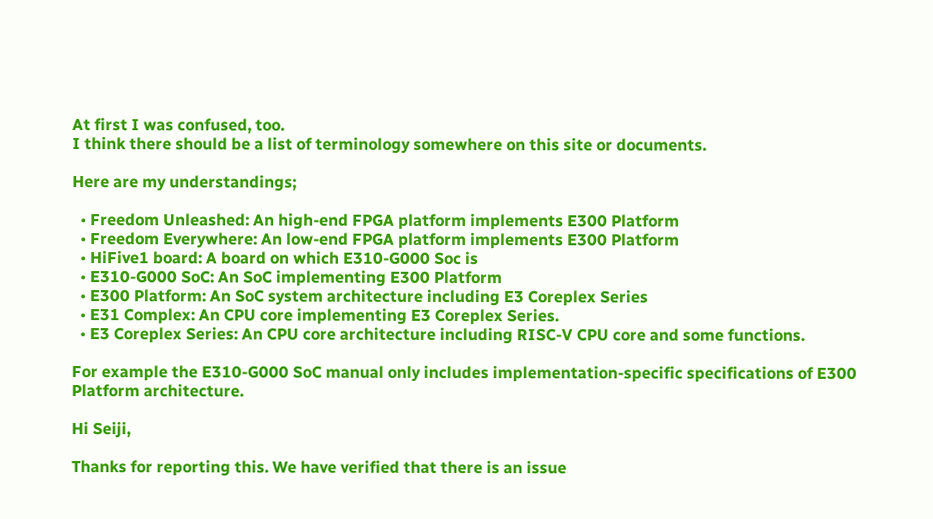At first I was confused, too.
I think there should be a list of terminology somewhere on this site or documents.

Here are my understandings;

  • Freedom Unleashed: An high-end FPGA platform implements E300 Platform
  • Freedom Everywhere: An low-end FPGA platform implements E300 Platform
  • HiFive1 board: A board on which E310-G000 Soc is
  • E310-G000 SoC: An SoC implementing E300 Platform
  • E300 Platform: An SoC system architecture including E3 Coreplex Series
  • E31 Complex: An CPU core implementing E3 Coreplex Series.
  • E3 Coreplex Series: An CPU core architecture including RISC-V CPU core and some functions.

For example the E310-G000 SoC manual only includes implementation-specific specifications of E300 Platform architecture.

Hi Seiji,

Thanks for reporting this. We have verified that there is an issue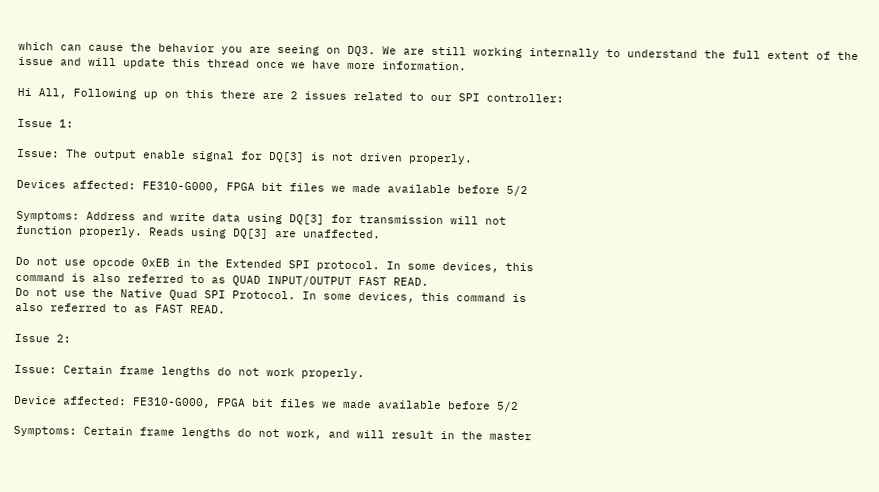which can cause the behavior you are seeing on DQ3. We are still working internally to understand the full extent of the issue and will update this thread once we have more information.

Hi All, Following up on this there are 2 issues related to our SPI controller:

Issue 1:

Issue: The output enable signal for DQ[3] is not driven properly.

Devices affected: FE310-G000, FPGA bit files we made available before 5/2

Symptoms: Address and write data using DQ[3] for transmission will not
function properly. Reads using DQ[3] are unaffected.

Do not use opcode 0xEB in the Extended SPI protocol. In some devices, this
command is also referred to as QUAD INPUT/OUTPUT FAST READ.
Do not use the Native Quad SPI Protocol. In some devices, this command is
also referred to as FAST READ.

Issue 2:

Issue: Certain frame lengths do not work properly.

Device affected: FE310-G000, FPGA bit files we made available before 5/2

Symptoms: Certain frame lengths do not work, and will result in the master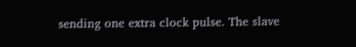sending one extra clock pulse. The slave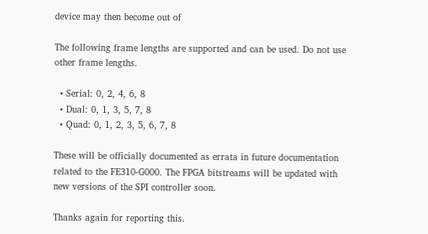device may then become out of

The following frame lengths are supported and can be used. Do not use
other frame lengths.

  • Serial: 0, 2, 4, 6, 8
  • Dual: 0, 1, 3, 5, 7, 8
  • Quad: 0, 1, 2, 3, 5, 6, 7, 8

These will be officially documented as errata in future documentation related to the FE310-G000. The FPGA bitstreams will be updated with new versions of the SPI controller soon.

Thanks again for reporting this.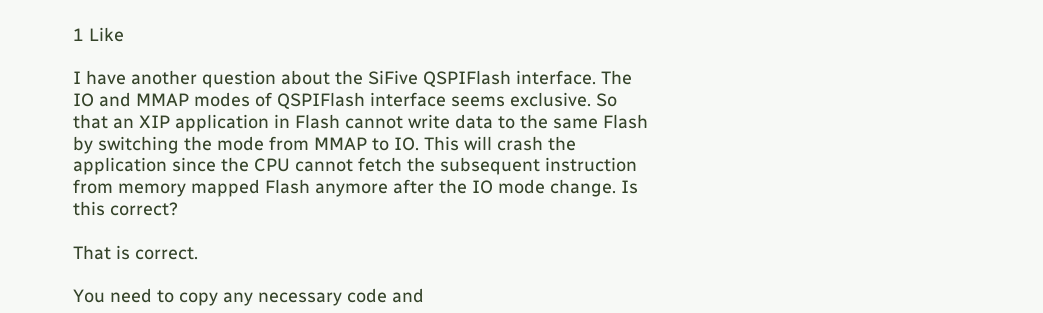1 Like

I have another question about the SiFive QSPIFlash interface. The IO and MMAP modes of QSPIFlash interface seems exclusive. So that an XIP application in Flash cannot write data to the same Flash by switching the mode from MMAP to IO. This will crash the application since the CPU cannot fetch the subsequent instruction from memory mapped Flash anymore after the IO mode change. Is this correct?

That is correct.

You need to copy any necessary code and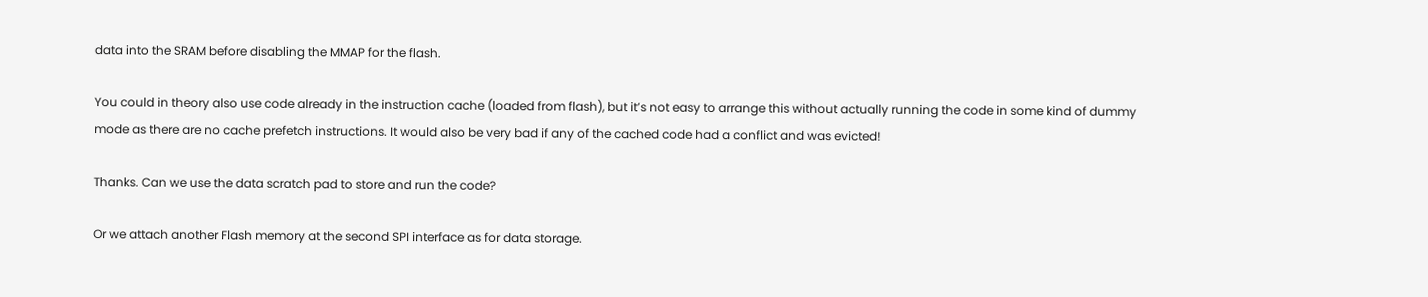data into the SRAM before disabling the MMAP for the flash.

You could in theory also use code already in the instruction cache (loaded from flash), but it’s not easy to arrange this without actually running the code in some kind of dummy mode as there are no cache prefetch instructions. It would also be very bad if any of the cached code had a conflict and was evicted!

Thanks. Can we use the data scratch pad to store and run the code?

Or we attach another Flash memory at the second SPI interface as for data storage.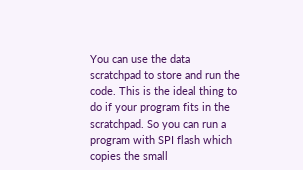You can use the data scratchpad to store and run the code. This is the ideal thing to do if your program fits in the scratchpad. So you can run a program with SPI flash which copies the small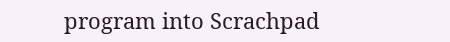program into Scrachpad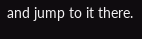and jump to it there.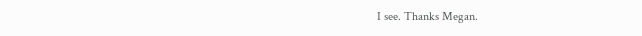I see. Thanks Megan.